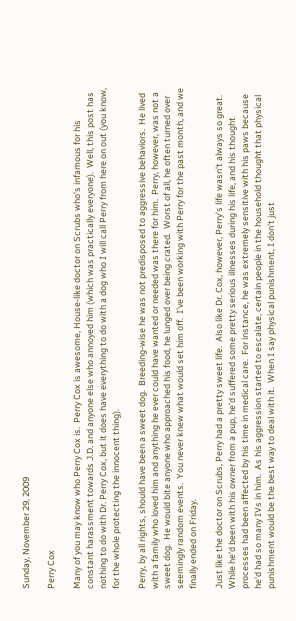Sunday, November 29, 2009

Perry Cox

Many of you may know who Perry Cox is.  Perry Cox is awesome, House-like doctor on Scrubs who's infamous for his constant harassment towards J.D. and anyone else who annoyed him (which was practically everyone).  Well, this post has nothing to do with Dr. Perry Cox, but it does have everything to do with a dog who I will call Perry from here on out (you know, for the whole protecting the innocent thing).

Perry, by all rights, should have been a sweet dog.  Breeding-wise he was not predisposed to aggressive behaviors.  He lived with a family who loved him and anything he ever could have wanted or needed was there for him.  Perry, however, was not a sweet dog.  He would bite anyone who approached his food, he lunged over being crated.  Worst of all, he often turned over seemingly random events.  You never knew what would set him off.  I've been working with Perry for the past month, and we finally ended on Friday.

Just like the doctor on Scrubs, Perry had a pretty sweet life.  Also like Dr. Cox, however, Perry's life wasn't always so great.  While he'd been with his owner from a pup, he'd suffered some pretty serious illnesses during his life, and his thought processes had been affected by his time in medical care.  For instance, he was extremely sensitive with his paws because he'd had so many IVs in him.  As his aggression started to escalate, certain people in the household thought that physical punishment would be the best way to deal with it.  When I say physical punishment, I don't just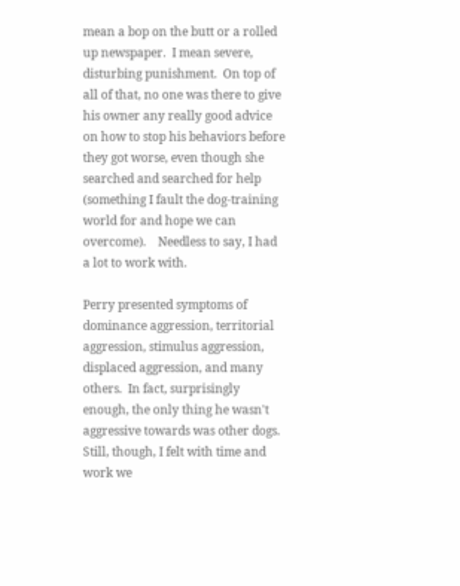mean a bop on the butt or a rolled up newspaper.  I mean severe, disturbing punishment.  On top of all of that, no one was there to give his owner any really good advice on how to stop his behaviors before they got worse, even though she searched and searched for help (something I fault the dog-training world for and hope we can overcome).    Needless to say, I had a lot to work with.

Perry presented symptoms of dominance aggression, territorial aggression, stimulus aggression, displaced aggression, and many others.  In fact, surprisingly enough, the only thing he wasn't aggressive towards was other dogs.  Still, though, I felt with time and work we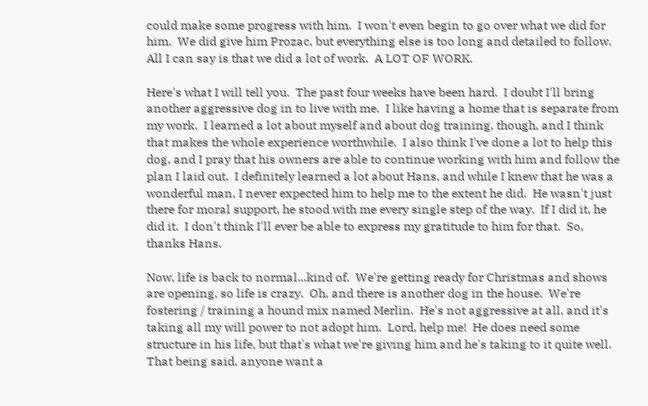could make some progress with him.  I won't even begin to go over what we did for him.  We did give him Prozac, but everything else is too long and detailed to follow.  All I can say is that we did a lot of work.  A LOT OF WORK.

Here's what I will tell you.  The past four weeks have been hard.  I doubt I'll bring another aggressive dog in to live with me.  I like having a home that is separate from my work.  I learned a lot about myself and about dog training, though, and I think that makes the whole experience worthwhile.  I also think I've done a lot to help this dog, and I pray that his owners are able to continue working with him and follow the plan I laid out.  I definitely learned a lot about Hans, and while I knew that he was a wonderful man, I never expected him to help me to the extent he did.  He wasn't just there for moral support, he stood with me every single step of the way.  If I did it, he did it.  I don't think I'll ever be able to express my gratitude to him for that.  So, thanks Hans.

Now, life is back to normal...kind of.  We're getting ready for Christmas and shows are opening, so life is crazy.  Oh, and there is another dog in the house.  We're fostering / training a hound mix named Merlin.  He's not aggressive at all, and it's taking all my will power to not adopt him.  Lord, help me!  He does need some structure in his life, but that's what we're giving him and he's taking to it quite well.  That being said, anyone want a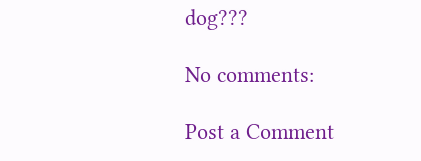dog???

No comments:

Post a Comment